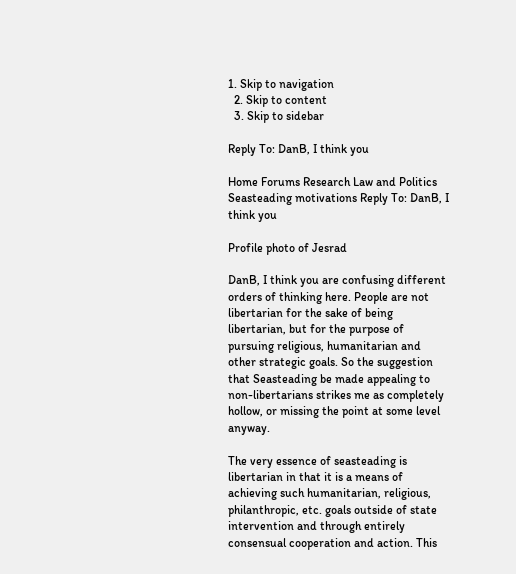1. Skip to navigation
  2. Skip to content
  3. Skip to sidebar

Reply To: DanB, I think you

Home Forums Research Law and Politics Seasteading motivations Reply To: DanB, I think you

Profile photo of Jesrad

DanB, I think you are confusing different orders of thinking here. People are not libertarian for the sake of being libertarian, but for the purpose of pursuing religious, humanitarian and other strategic goals. So the suggestion that Seasteading be made appealing to non-libertarians strikes me as completely hollow, or missing the point at some level anyway.

The very essence of seasteading is libertarian in that it is a means of achieving such humanitarian, religious, philanthropic, etc. goals outside of state intervention and through entirely consensual cooperation and action. This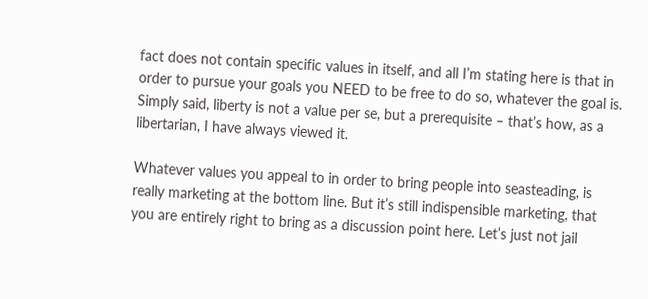fact does not contain specific values in itself, and all I’m stating here is that in order to pursue your goals you NEED to be free to do so, whatever the goal is. Simply said, liberty is not a value per se, but a prerequisite – that’s how, as a libertarian, I have always viewed it.

Whatever values you appeal to in order to bring people into seasteading, is really marketing at the bottom line. But it’s still indispensible marketing, that you are entirely right to bring as a discussion point here. Let’s just not jail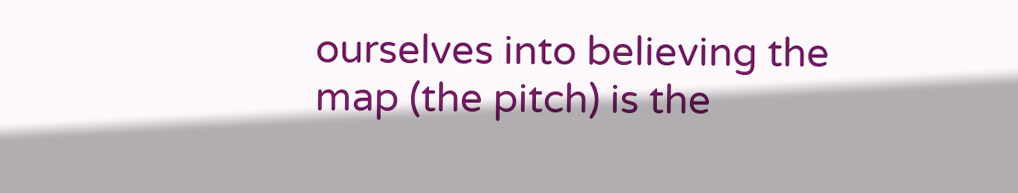ourselves into believing the map (the pitch) is the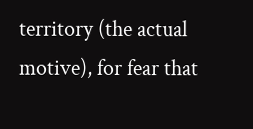territory (the actual motive), for fear that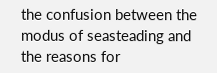the confusion between the modus of seasteading and the reasons for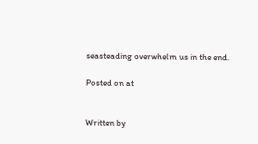seasteading overwhelm us in the end.

Posted on at


Written by